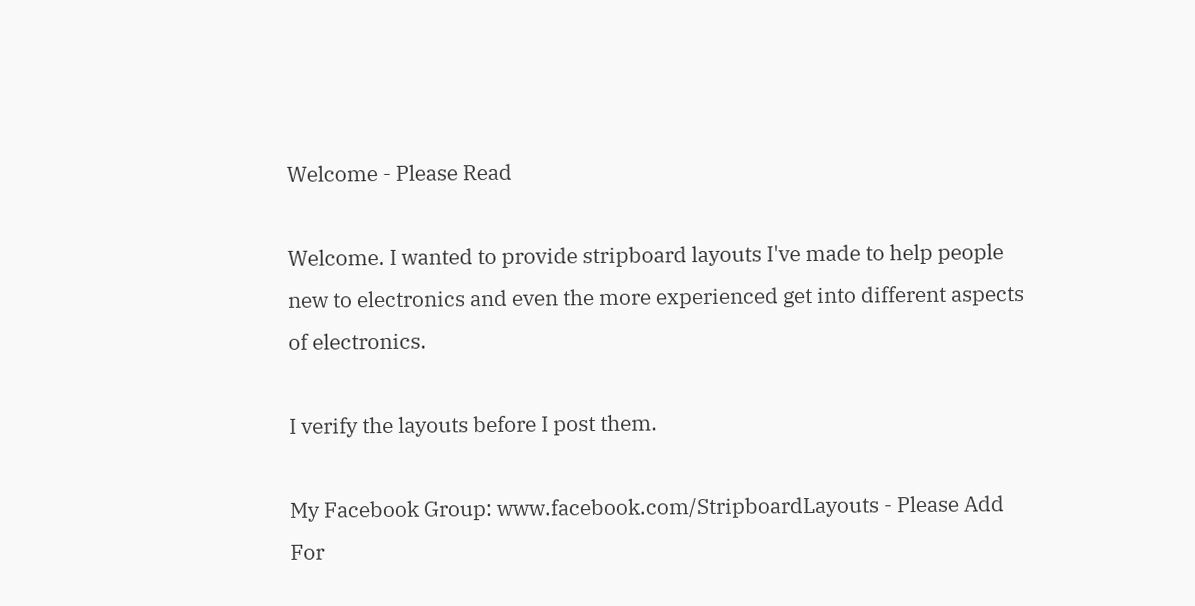Welcome - Please Read

Welcome. I wanted to provide stripboard layouts I've made to help people new to electronics and even the more experienced get into different aspects of electronics.

I verify the layouts before I post them.

My Facebook Group: www.facebook.com/StripboardLayouts - Please Add For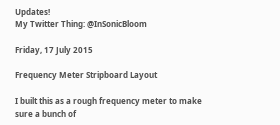Updates!
My Twitter Thing: @InSonicBloom

Friday, 17 July 2015

Frequency Meter Stripboard Layout

I built this as a rough frequency meter to make sure a bunch of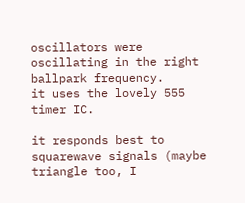oscillators were oscillating in the right ballpark frequency.
it uses the lovely 555 timer IC.

it responds best to squarewave signals (maybe triangle too, I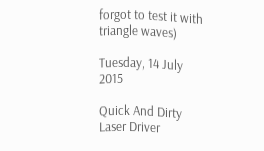forgot to test it with triangle waves)

Tuesday, 14 July 2015

Quick And Dirty Laser Driver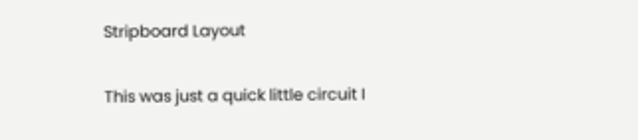Stripboard Layout

This was just a quick little circuit I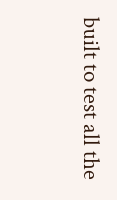built to test all the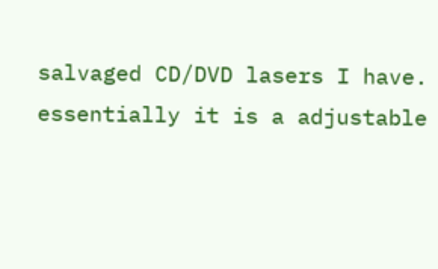salvaged CD/DVD lasers I have.
essentially it is a adjustable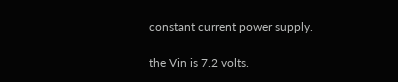constant current power supply.

the Vin is 7.2 volts.